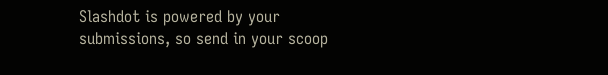Slashdot is powered by your submissions, so send in your scoop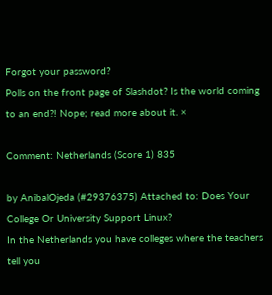Forgot your password?
Polls on the front page of Slashdot? Is the world coming to an end?! Nope; read more about it. ×

Comment: Netherlands (Score 1) 835

by AnibalOjeda (#29376375) Attached to: Does Your College Or University Support Linux?
In the Netherlands you have colleges where the teachers tell you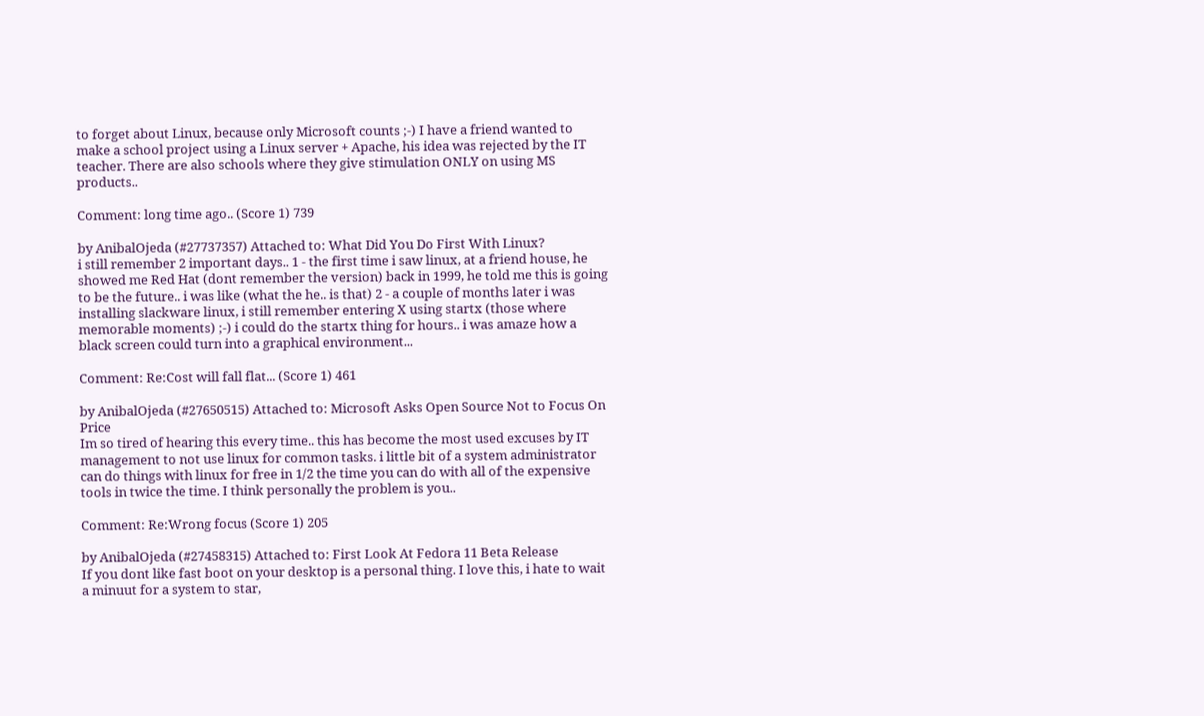to forget about Linux, because only Microsoft counts ;-) I have a friend wanted to make a school project using a Linux server + Apache, his idea was rejected by the IT teacher. There are also schools where they give stimulation ONLY on using MS products..

Comment: long time ago.. (Score 1) 739

by AnibalOjeda (#27737357) Attached to: What Did You Do First With Linux?
i still remember 2 important days.. 1 - the first time i saw linux, at a friend house, he showed me Red Hat (dont remember the version) back in 1999, he told me this is going to be the future.. i was like (what the he.. is that) 2 - a couple of months later i was installing slackware linux, i still remember entering X using startx (those where memorable moments) ;-) i could do the startx thing for hours.. i was amaze how a black screen could turn into a graphical environment...

Comment: Re:Cost will fall flat... (Score 1) 461

by AnibalOjeda (#27650515) Attached to: Microsoft Asks Open Source Not to Focus On Price
Im so tired of hearing this every time.. this has become the most used excuses by IT management to not use linux for common tasks. i little bit of a system administrator can do things with linux for free in 1/2 the time you can do with all of the expensive tools in twice the time. I think personally the problem is you..

Comment: Re:Wrong focus (Score 1) 205

by AnibalOjeda (#27458315) Attached to: First Look At Fedora 11 Beta Release
If you dont like fast boot on your desktop is a personal thing. I love this, i hate to wait a minuut for a system to star,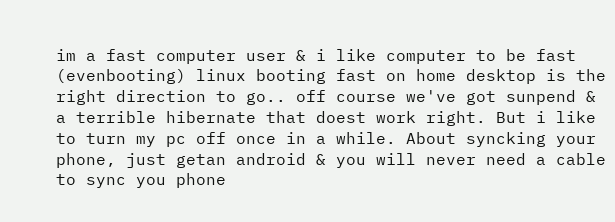im a fast computer user & i like computer to be fast (evenbooting) linux booting fast on home desktop is the right direction to go.. off course we've got sunpend & a terrible hibernate that doest work right. But i like to turn my pc off once in a while. About syncking your phone, just getan android & you will never need a cable to sync you phone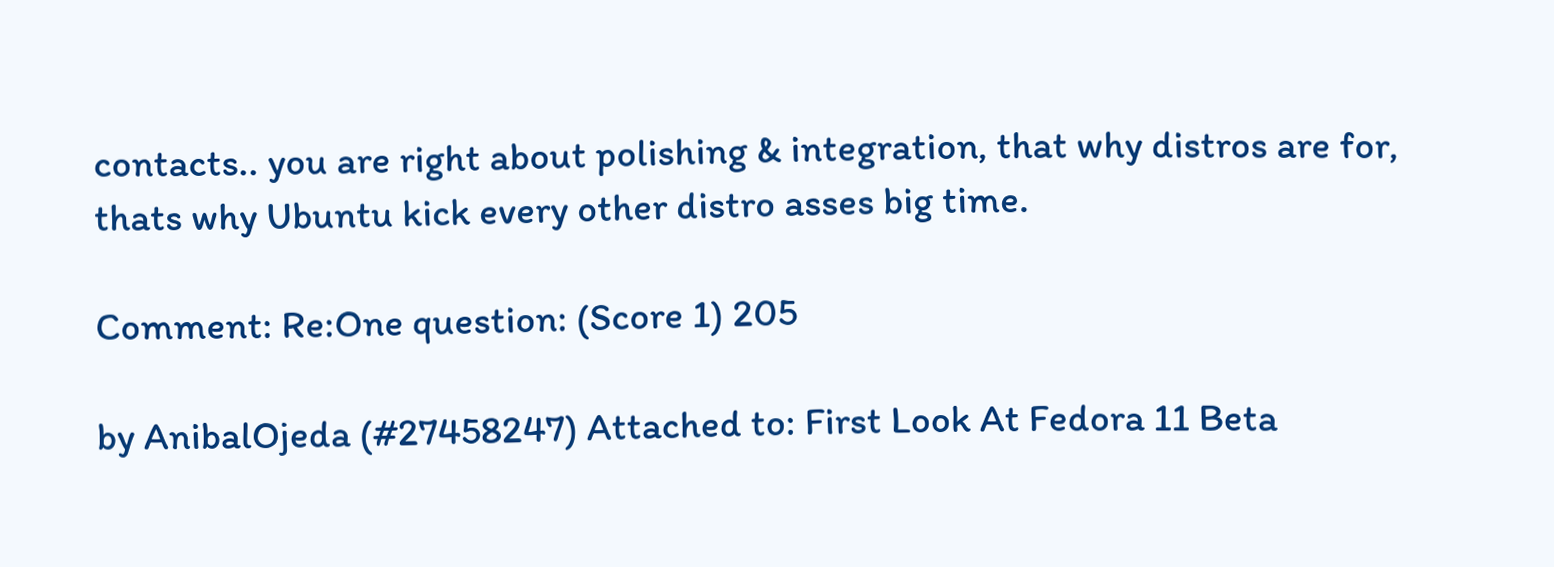contacts.. you are right about polishing & integration, that why distros are for, thats why Ubuntu kick every other distro asses big time.

Comment: Re:One question: (Score 1) 205

by AnibalOjeda (#27458247) Attached to: First Look At Fedora 11 Beta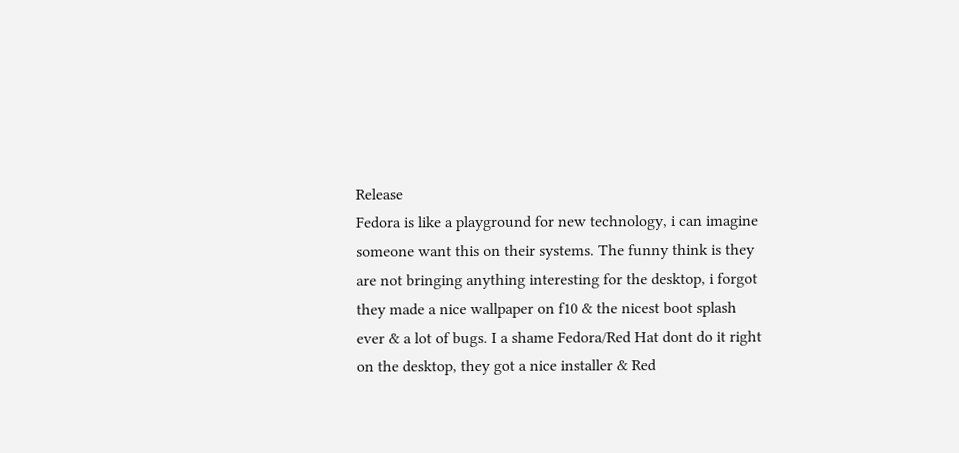Release
Fedora is like a playground for new technology, i can imagine someone want this on their systems. The funny think is they are not bringing anything interesting for the desktop, i forgot they made a nice wallpaper on f10 & the nicest boot splash ever & a lot of bugs. I a shame Fedora/Red Hat dont do it right on the desktop, they got a nice installer & Red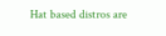Hat based distros are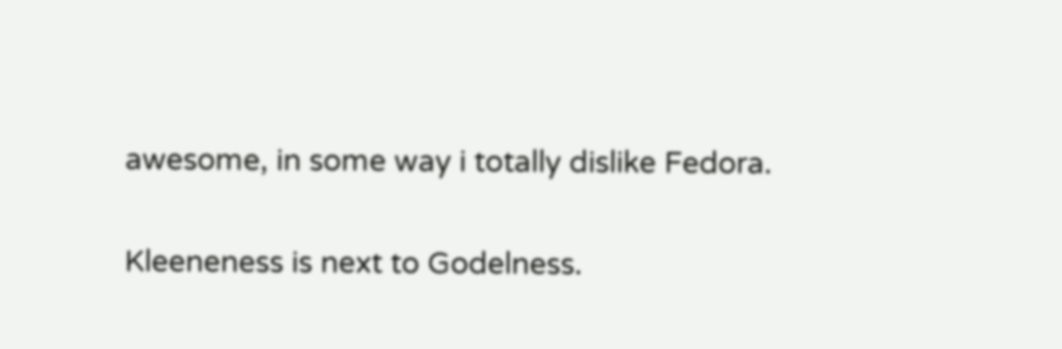awesome, in some way i totally dislike Fedora.

Kleeneness is next to Godelness.